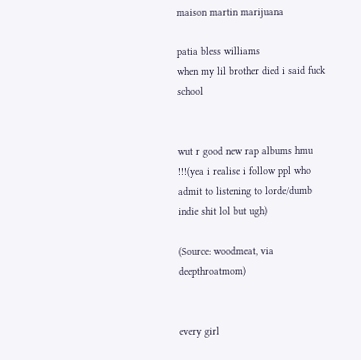maison martin marijuana

patia bless williams
when my lil brother died i said fuck school


wut r good new rap albums hmu !!!(yea i realise i follow ppl who admit to listening to lorde/dumb indie shit lol but ugh)

(Source: woodmeat, via deepthroatmom)


every girl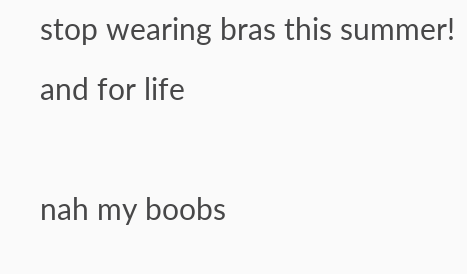stop wearing bras this summer! and for life

nah my boobs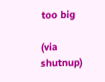too big

(via shutnup)